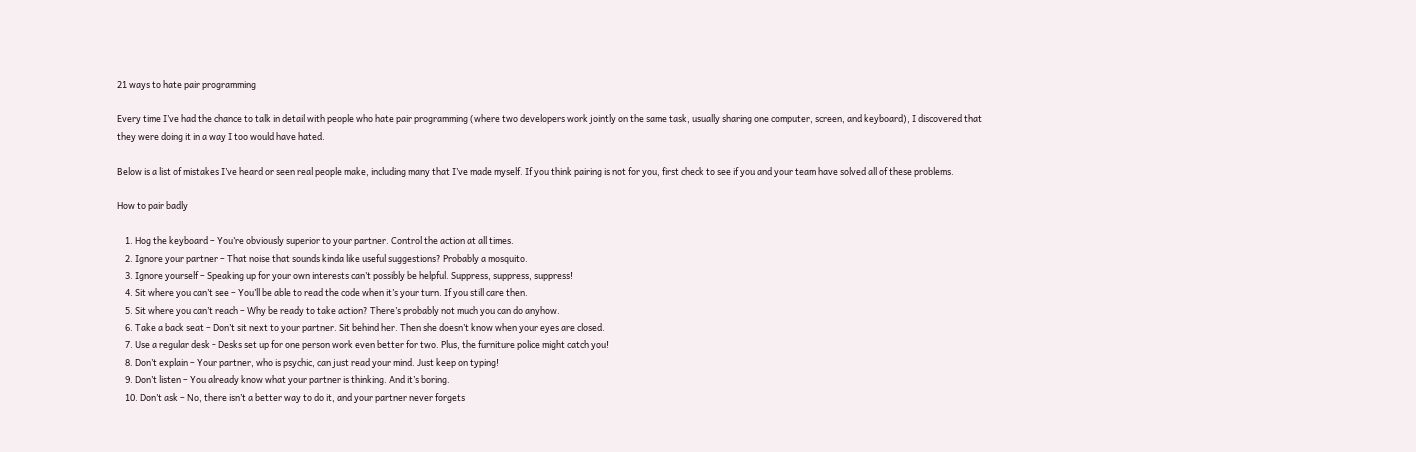21 ways to hate pair programming

Every time I’ve had the chance to talk in detail with people who hate pair programming (where two developers work jointly on the same task, usually sharing one computer, screen, and keyboard), I discovered that they were doing it in a way I too would have hated.

Below is a list of mistakes I’ve heard or seen real people make, including many that I’ve made myself. If you think pairing is not for you, first check to see if you and your team have solved all of these problems.

How to pair badly

    1. Hog the keyboard – You’re obviously superior to your partner. Control the action at all times.
    2. Ignore your partner – That noise that sounds kinda like useful suggestions? Probably a mosquito.
    3. Ignore yourself – Speaking up for your own interests can’t possibly be helpful. Suppress, suppress, suppress!
    4. Sit where you can’t see – You’ll be able to read the code when it’s your turn. If you still care then.
    5. Sit where you can’t reach – Why be ready to take action? There’s probably not much you can do anyhow.
    6. Take a back seat – Don’t sit next to your partner. Sit behind her. Then she doesn’t know when your eyes are closed.
    7. Use a regular desk - Desks set up for one person work even better for two. Plus, the furniture police might catch you!
    8. Don’t explain – Your partner, who is psychic, can just read your mind. Just keep on typing!
    9. Don’t listen – You already know what your partner is thinking. And it’s boring.
    10. Don’t ask – No, there isn’t a better way to do it, and your partner never forgets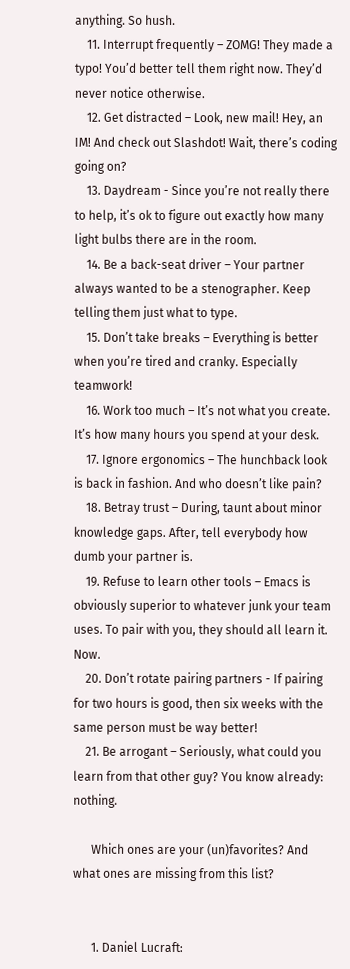anything. So hush.
    11. Interrupt frequently – ZOMG! They made a typo! You’d better tell them right now. They’d never notice otherwise.
    12. Get distracted – Look, new mail! Hey, an IM! And check out Slashdot! Wait, there’s coding going on?
    13. Daydream - Since you’re not really there to help, it’s ok to figure out exactly how many light bulbs there are in the room.
    14. Be a back-seat driver – Your partner always wanted to be a stenographer. Keep telling them just what to type.
    15. Don’t take breaks – Everything is better when you’re tired and cranky. Especially teamwork!
    16. Work too much – It’s not what you create. It’s how many hours you spend at your desk.
    17. Ignore ergonomics – The hunchback look is back in fashion. And who doesn’t like pain?
    18. Betray trust – During, taunt about minor knowledge gaps. After, tell everybody how dumb your partner is.
    19. Refuse to learn other tools – Emacs is obviously superior to whatever junk your team uses. To pair with you, they should all learn it. Now.
    20. Don’t rotate pairing partners - If pairing for two hours is good, then six weeks with the same person must be way better!
    21. Be arrogant – Seriously, what could you learn from that other guy? You know already: nothing.

      Which ones are your (un)favorites? And what ones are missing from this list?


      1. Daniel Lucraft: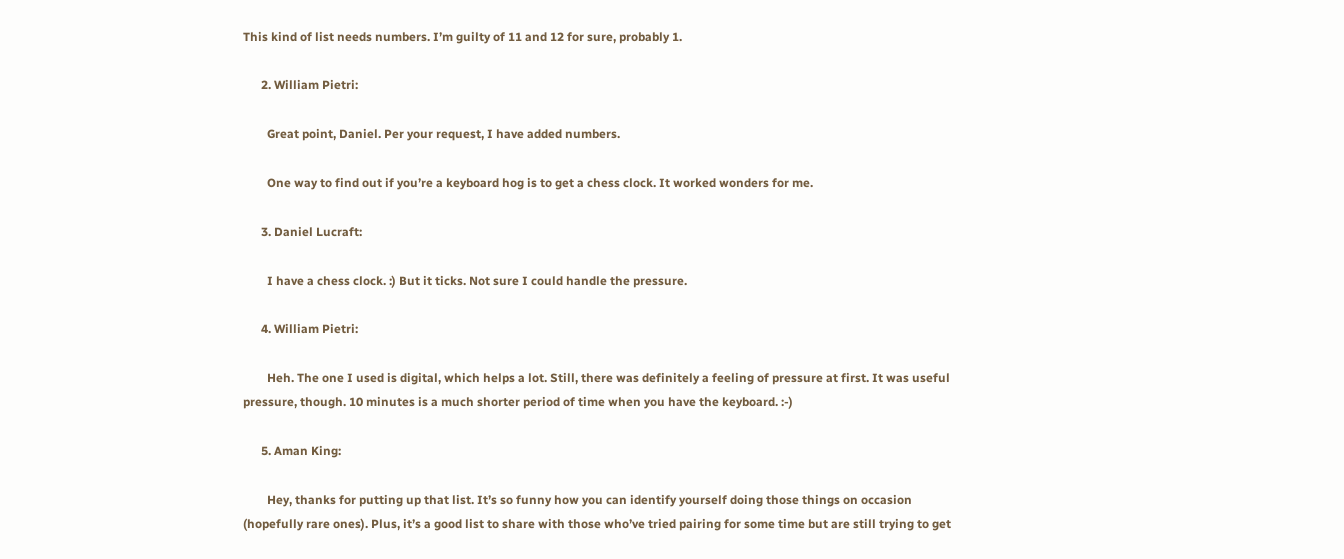This kind of list needs numbers. I’m guilty of 11 and 12 for sure, probably 1.

      2. William Pietri:

        Great point, Daniel. Per your request, I have added numbers.

        One way to find out if you’re a keyboard hog is to get a chess clock. It worked wonders for me.

      3. Daniel Lucraft:

        I have a chess clock. :) But it ticks. Not sure I could handle the pressure.

      4. William Pietri:

        Heh. The one I used is digital, which helps a lot. Still, there was definitely a feeling of pressure at first. It was useful pressure, though. 10 minutes is a much shorter period of time when you have the keyboard. :-)

      5. Aman King:

        Hey, thanks for putting up that list. It’s so funny how you can identify yourself doing those things on occasion (hopefully rare ones). Plus, it’s a good list to share with those who’ve tried pairing for some time but are still trying to get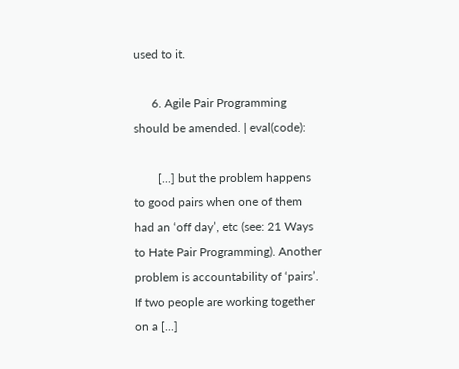used to it.

      6. Agile Pair Programming should be amended. | eval(code):

        [...] but the problem happens to good pairs when one of them had an ‘off day’, etc (see: 21 Ways to Hate Pair Programming). Another problem is accountability of ‘pairs’. If two people are working together on a [...]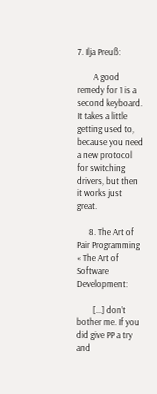7. Ilja Preuß:

        A good remedy for 1 is a second keyboard. It takes a little getting used to, because you need a new protocol for switching drivers, but then it works just great.

      8. The Art of Pair Programming « The Art of Software Development:

        [...] don’t bother me. If you did give PP a try and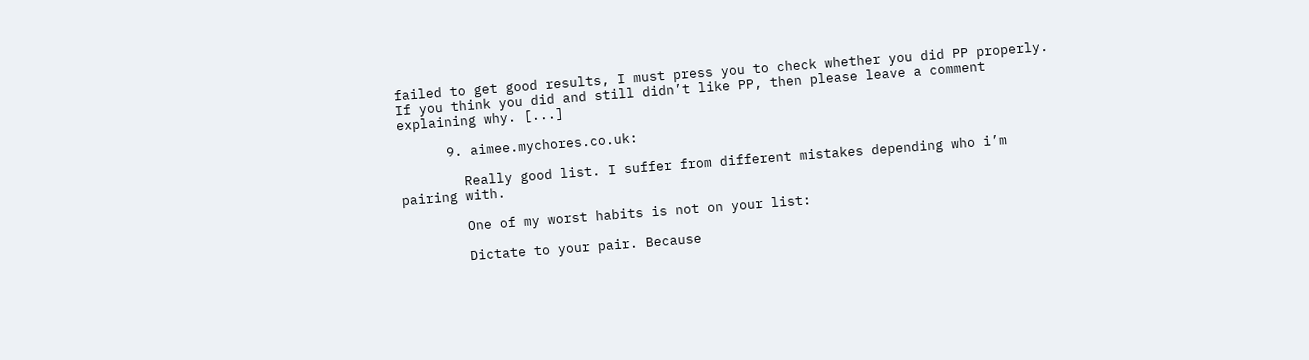failed to get good results, I must press you to check whether you did PP properly. If you think you did and still didn’t like PP, then please leave a comment explaining why. [...]

      9. aimee.mychores.co.uk:

        Really good list. I suffer from different mistakes depending who i’m pairing with.

        One of my worst habits is not on your list:

        Dictate to your pair. Because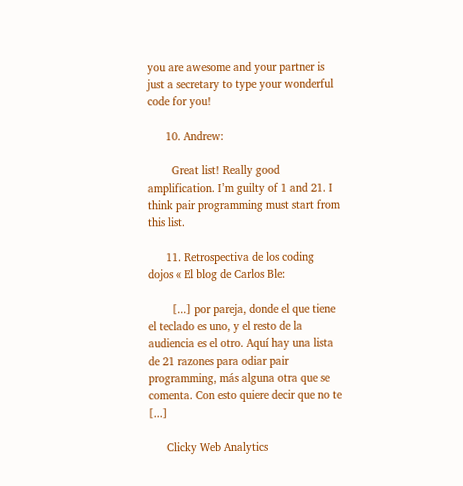you are awesome and your partner is just a secretary to type your wonderful code for you!

      10. Andrew:

        Great list! Really good amplification. I’m guilty of 1 and 21. I think pair programming must start from this list.

      11. Retrospectiva de los coding dojos « El blog de Carlos Ble:

        [...] por pareja, donde el que tiene el teclado es uno, y el resto de la audiencia es el otro. Aquí hay una lista de 21 razones para odiar pair programming, más alguna otra que se comenta. Con esto quiere decir que no te [...]

      Clicky Web Analytics